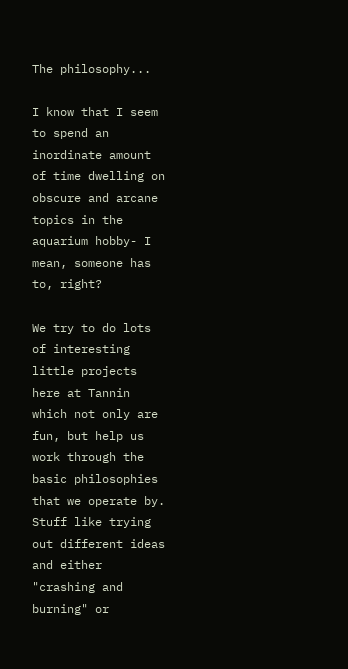The philosophy...

I know that I seem to spend an inordinate amount of time dwelling on obscure and arcane topics in the aquarium hobby- I mean, someone has to, right?

We try to do lots of interesting little projects here at Tannin which not only are fun, but help us work through the basic philosophies that we operate by. Stuff like trying out different ideas and either "crashing and burning" or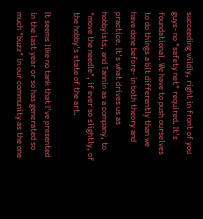succeeding wildly, right in front of you guys- no "safety net" required. It's foundational. We have to push ourselves to do things a bit differently than we have done before- in both theory and practice. It's what drives us as hobbyists, and Tannin as a company, to "move the needle", if ever so slightly, of the hobby's state of the art.

It seems like no tank that I've presented in the last year or so has generated so much "buzz" in our community as the one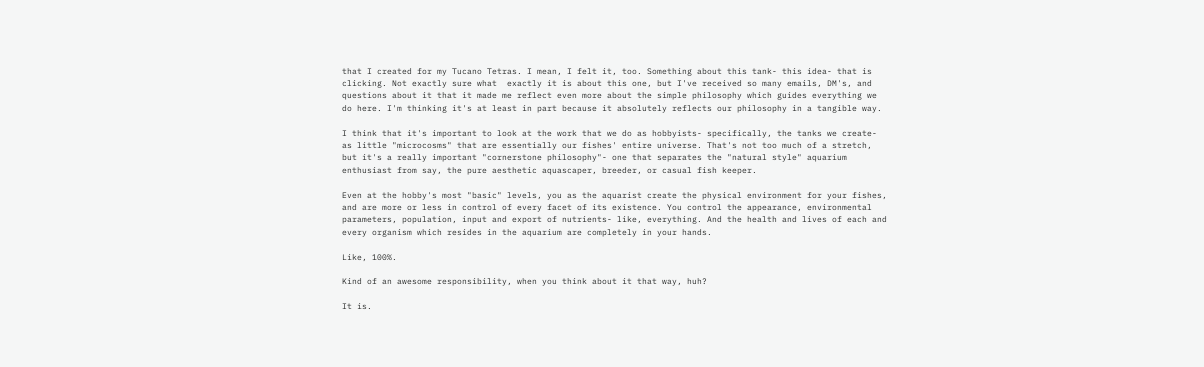that I created for my Tucano Tetras. I mean, I felt it, too. Something about this tank- this idea- that is clicking. Not exactly sure what  exactly it is about this one, but I've received so many emails, DM's, and questions about it that it made me reflect even more about the simple philosophy which guides everything we do here. I'm thinking it's at least in part because it absolutely reflects our philosophy in a tangible way.

I think that it's important to look at the work that we do as hobbyists- specifically, the tanks we create- as little "microcosms" that are essentially our fishes' entire universe. That's not too much of a stretch, but it's a really important "cornerstone philosophy"- one that separates the "natural style" aquarium enthusiast from say, the pure aesthetic aquascaper, breeder, or casual fish keeper.

Even at the hobby's most "basic" levels, you as the aquarist create the physical environment for your fishes, and are more or less in control of every facet of its existence. You control the appearance, environmental parameters, population, input and export of nutrients- like, everything. And the health and lives of each and every organism which resides in the aquarium are completely in your hands.

Like, 100%.

Kind of an awesome responsibility, when you think about it that way, huh?

It is.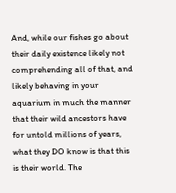And, while our fishes go about their daily existence likely not comprehending all of that, and likely behaving in your aquarium in much the manner that their wild ancestors have for untold millions of years, what they DO know is that this is their world. The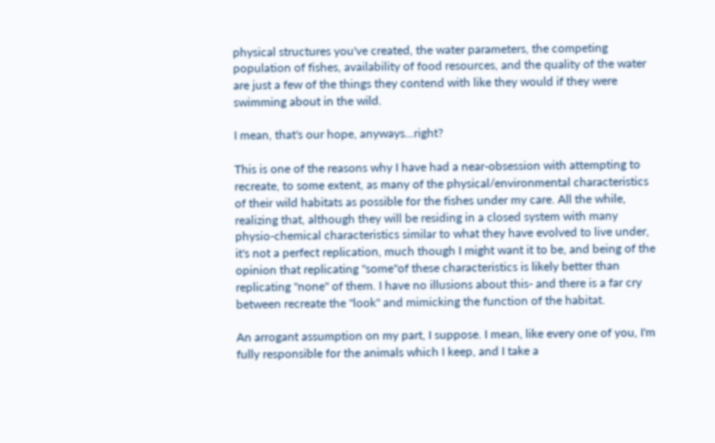physical structures you've created, the water parameters, the competing population of fishes, availability of food resources, and the quality of the water are just a few of the things they contend with like they would if they were swimming about in the wild.

I mean, that's our hope, anyways...right?

This is one of the reasons why I have had a near-obsession with attempting to recreate, to some extent, as many of the physical/environmental characteristics of their wild habitats as possible for the fishes under my care. All the while, realizing that, although they will be residing in a closed system with many physio-chemical characteristics similar to what they have evolved to live under, it's not a perfect replication, much though I might want it to be, and being of the opinion that replicating "some"of these characteristics is likely better than replicating "none" of them. I have no illusions about this- and there is a far cry between recreate the "look" and mimicking the function of the habitat.

An arrogant assumption on my part, I suppose. I mean, like every one of you, I'm fully responsible for the animals which I keep, and I take a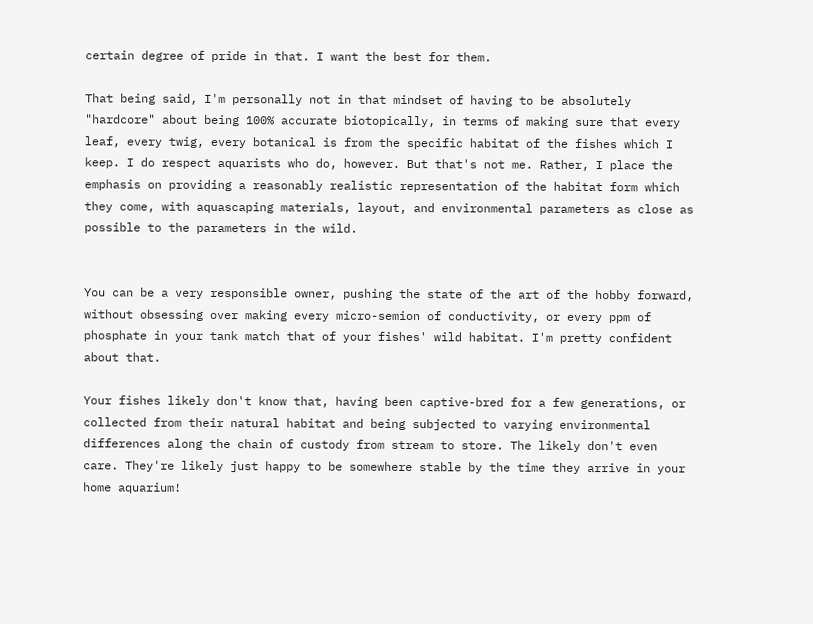certain degree of pride in that. I want the best for them.

That being said, I'm personally not in that mindset of having to be absolutely "hardcore" about being 100% accurate biotopically, in terms of making sure that every leaf, every twig, every botanical is from the specific habitat of the fishes which I keep. I do respect aquarists who do, however. But that's not me. Rather, I place the emphasis on providing a reasonably realistic representation of the habitat form which they come, with aquascaping materials, layout, and environmental parameters as close as possible to the parameters in the wild.


You can be a very responsible owner, pushing the state of the art of the hobby forward, without obsessing over making every micro-semion of conductivity, or every ppm of phosphate in your tank match that of your fishes' wild habitat. I'm pretty confident about that.

Your fishes likely don't know that, having been captive-bred for a few generations, or collected from their natural habitat and being subjected to varying environmental differences along the chain of custody from stream to store. The likely don't even care. They're likely just happy to be somewhere stable by the time they arrive in your home aquarium!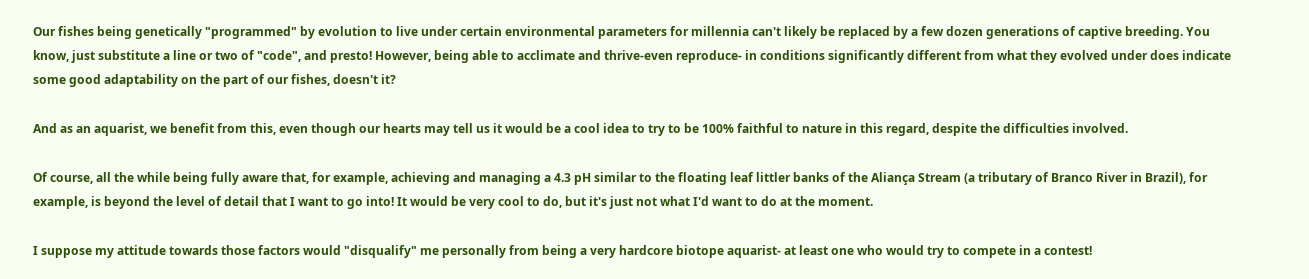Our fishes being genetically "programmed" by evolution to live under certain environmental parameters for millennia can't likely be replaced by a few dozen generations of captive breeding. You know, just substitute a line or two of "code", and presto! However, being able to acclimate and thrive-even reproduce- in conditions significantly different from what they evolved under does indicate some good adaptability on the part of our fishes, doesn't it?

And as an aquarist, we benefit from this, even though our hearts may tell us it would be a cool idea to try to be 100% faithful to nature in this regard, despite the difficulties involved.

Of course, all the while being fully aware that, for example, achieving and managing a 4.3 pH similar to the floating leaf littler banks of the Aliança Stream (a tributary of Branco River in Brazil), for example, is beyond the level of detail that I want to go into! It would be very cool to do, but it's just not what I'd want to do at the moment.

I suppose my attitude towards those factors would "disqualify" me personally from being a very hardcore biotope aquarist- at least one who would try to compete in a contest!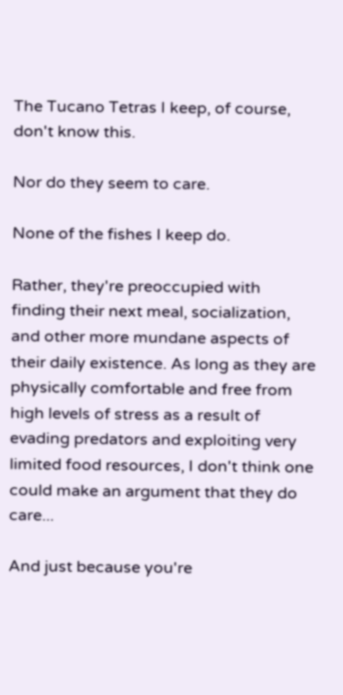The Tucano Tetras I keep, of course, don't know this.

Nor do they seem to care.

None of the fishes I keep do.

Rather, they're preoccupied with finding their next meal, socialization, and other more mundane aspects of their daily existence. As long as they are physically comfortable and free from high levels of stress as a result of evading predators and exploiting very limited food resources, I don't think one could make an argument that they do care...

And just because you're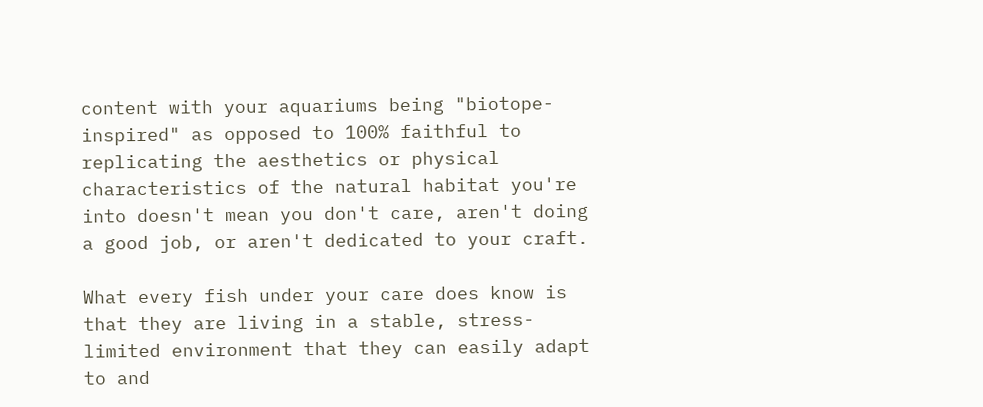content with your aquariums being "biotope-inspired" as opposed to 100% faithful to replicating the aesthetics or physical characteristics of the natural habitat you're into doesn't mean you don't care, aren't doing a good job, or aren't dedicated to your craft.

What every fish under your care does know is that they are living in a stable, stress-limited environment that they can easily adapt to and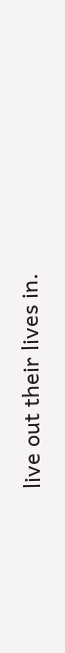live out their lives in.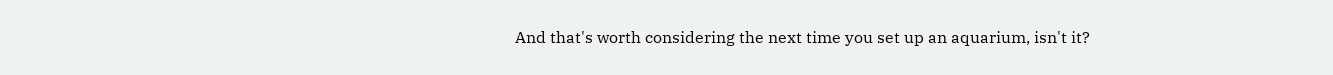And that's worth considering the next time you set up an aquarium, isn't it?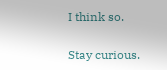I think so.

Stay curious.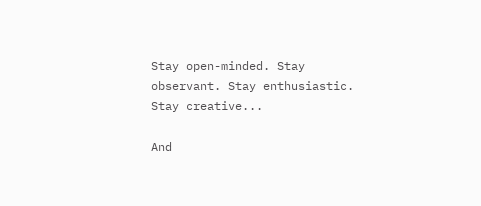Stay open-minded. Stay observant. Stay enthusiastic. Stay creative...

And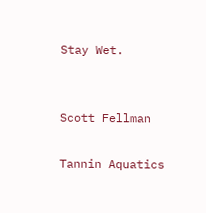Stay Wet.


Scott Fellman

Tannin Aquatics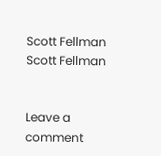Scott Fellman
Scott Fellman


Leave a comment